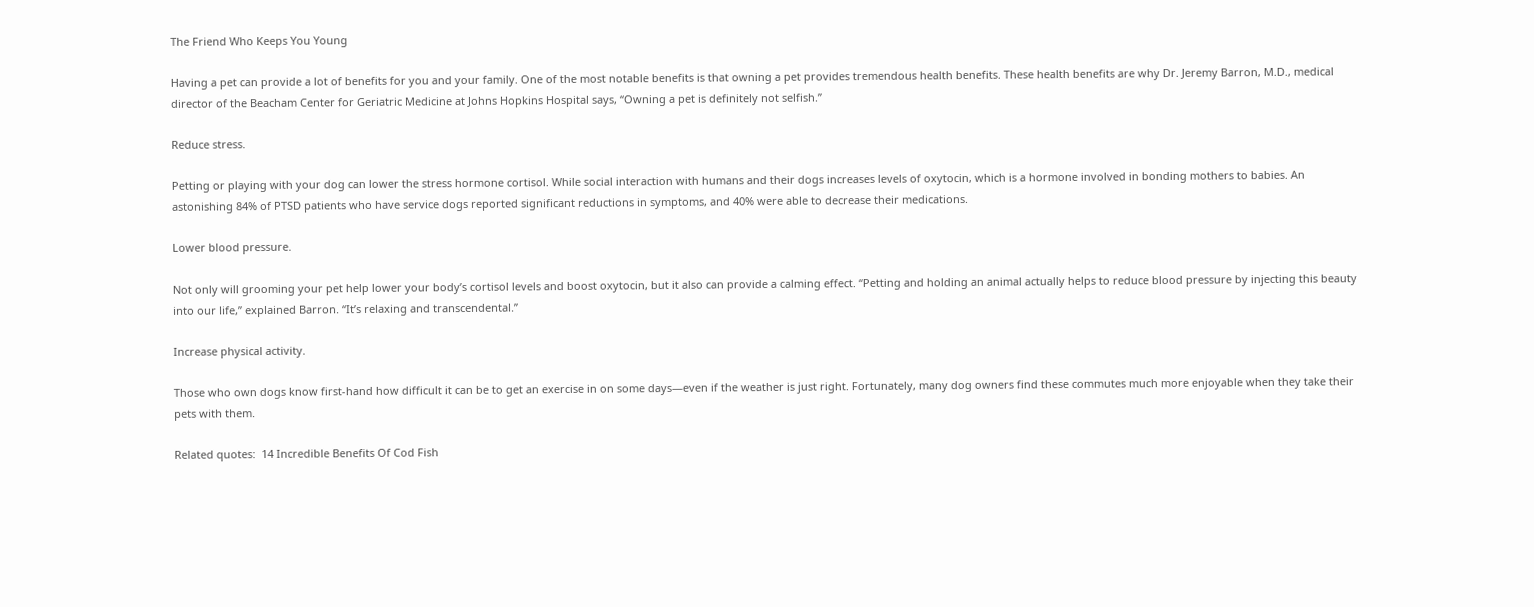The Friend Who Keeps You Young

Having a pet can provide a lot of benefits for you and your family. One of the most notable benefits is that owning a pet provides tremendous health benefits. These health benefits are why Dr. Jeremy Barron, M.D., medical director of the Beacham Center for Geriatric Medicine at Johns Hopkins Hospital says, “Owning a pet is definitely not selfish.”

Reduce stress.

Petting or playing with your dog can lower the stress hormone cortisol. While social interaction with humans and their dogs increases levels of oxytocin, which is a hormone involved in bonding mothers to babies. An astonishing 84% of PTSD patients who have service dogs reported significant reductions in symptoms, and 40% were able to decrease their medications.

Lower blood pressure.

Not only will grooming your pet help lower your body’s cortisol levels and boost oxytocin, but it also can provide a calming effect. “Petting and holding an animal actually helps to reduce blood pressure by injecting this beauty into our life,” explained Barron. “It’s relaxing and transcendental.”

Increase physical activity.

Those who own dogs know first-hand how difficult it can be to get an exercise in on some days—even if the weather is just right. Fortunately, many dog owners find these commutes much more enjoyable when they take their pets with them.

Related quotes:  14 Incredible Benefits Of Cod Fish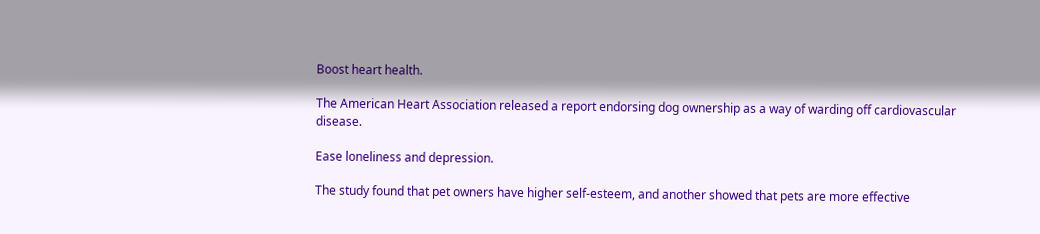Boost heart health.

The American Heart Association released a report endorsing dog ownership as a way of warding off cardiovascular disease.

Ease loneliness and depression.

The study found that pet owners have higher self-esteem, and another showed that pets are more effective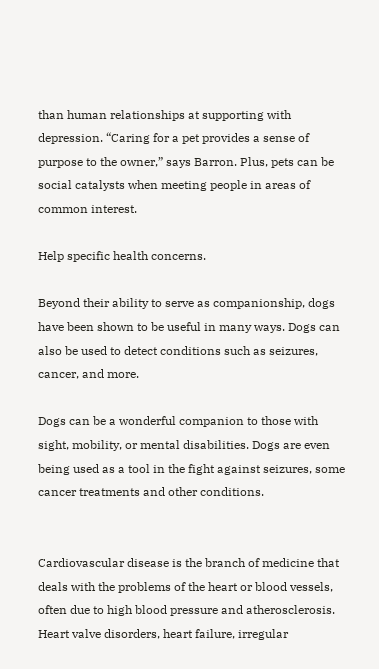than human relationships at supporting with depression. “Caring for a pet provides a sense of purpose to the owner,” says Barron. Plus, pets can be social catalysts when meeting people in areas of common interest.

Help specific health concerns.

Beyond their ability to serve as companionship, dogs have been shown to be useful in many ways. Dogs can also be used to detect conditions such as seizures, cancer, and more.

Dogs can be a wonderful companion to those with sight, mobility, or mental disabilities. Dogs are even being used as a tool in the fight against seizures, some cancer treatments and other conditions.


Cardiovascular disease is the branch of medicine that deals with the problems of the heart or blood vessels, often due to high blood pressure and atherosclerosis. Heart valve disorders, heart failure, irregular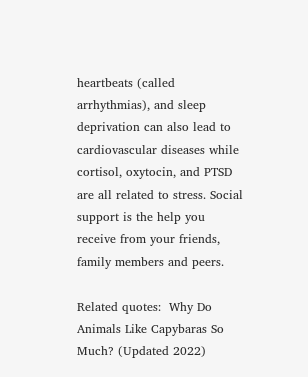heartbeats (called arrhythmias), and sleep deprivation can also lead to cardiovascular diseases while cortisol, oxytocin, and PTSD are all related to stress. Social support is the help you receive from your friends, family members and peers.

Related quotes:  Why Do Animals Like Capybaras So Much? (Updated 2022)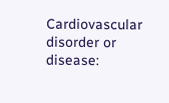Cardiovascular disorder or disease: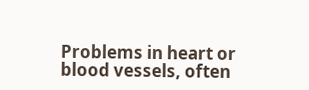Problems in heart or blood vessels, often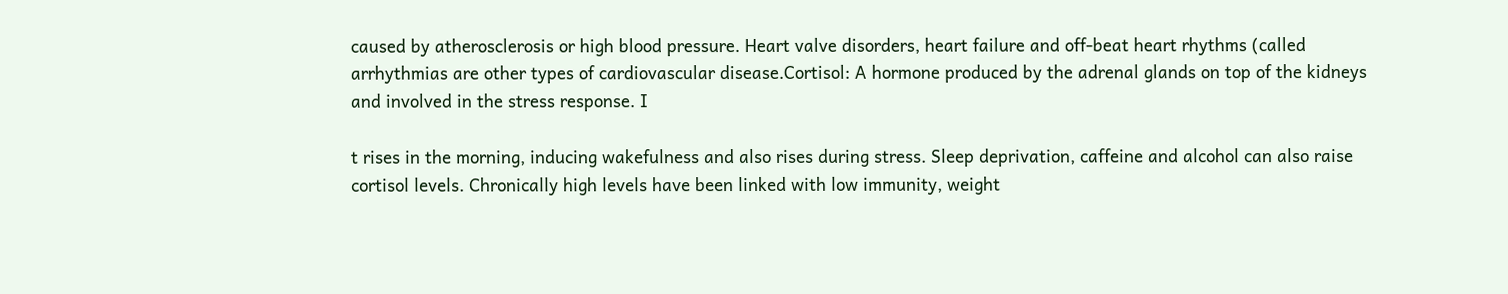caused by atherosclerosis or high blood pressure. Heart valve disorders, heart failure and off-beat heart rhythms (called arrhythmias are other types of cardiovascular disease.Cortisol: A hormone produced by the adrenal glands on top of the kidneys and involved in the stress response. I

t rises in the morning, inducing wakefulness and also rises during stress. Sleep deprivation, caffeine and alcohol can also raise cortisol levels. Chronically high levels have been linked with low immunity, weight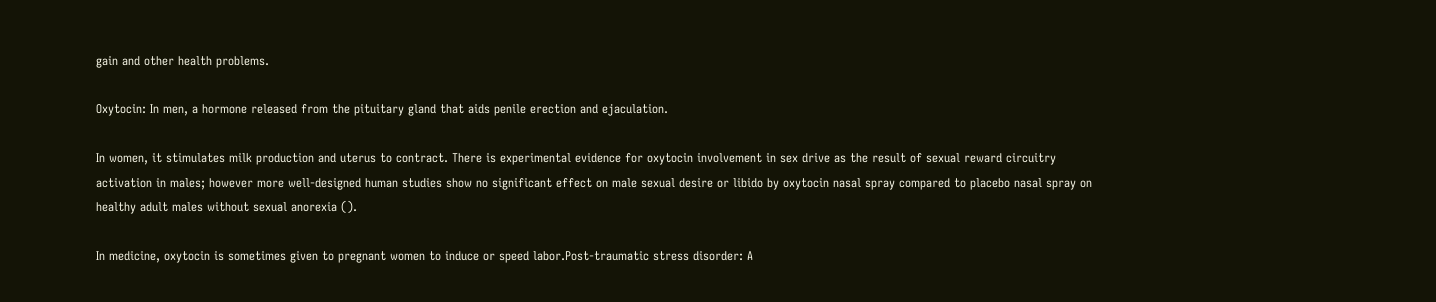gain and other health problems.

Oxytocin: In men, a hormone released from the pituitary gland that aids penile erection and ejaculation.

In women, it stimulates milk production and uterus to contract. There is experimental evidence for oxytocin involvement in sex drive as the result of sexual reward circuitry activation in males; however more well-designed human studies show no significant effect on male sexual desire or libido by oxytocin nasal spray compared to placebo nasal spray on healthy adult males without sexual anorexia ().

In medicine, oxytocin is sometimes given to pregnant women to induce or speed labor.Post-traumatic stress disorder: A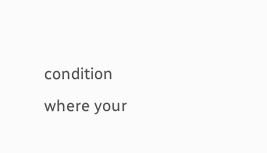condition where your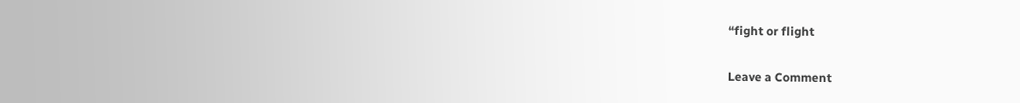“fight or flight

Leave a Comment